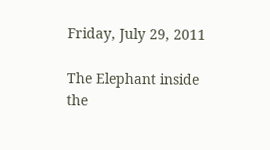Friday, July 29, 2011

The Elephant inside the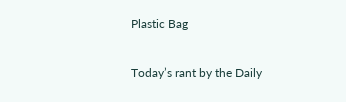Plastic Bag

Today’s rant by the Daily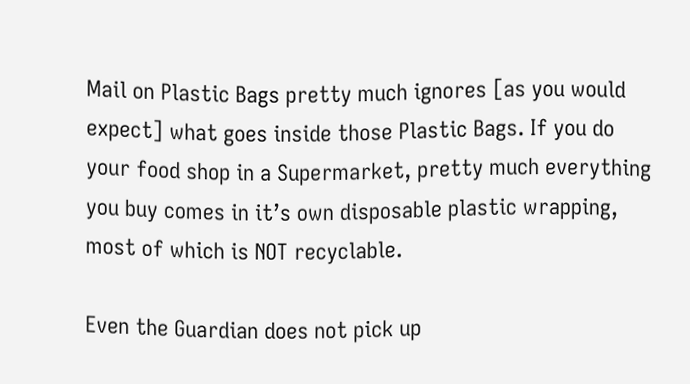Mail on Plastic Bags pretty much ignores [as you would expect] what goes inside those Plastic Bags. If you do your food shop in a Supermarket, pretty much everything you buy comes in it’s own disposable plastic wrapping, most of which is NOT recyclable.

Even the Guardian does not pick up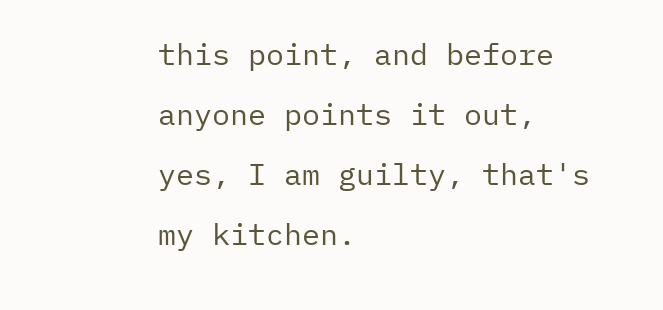this point, and before anyone points it out, yes, I am guilty, that's my kitchen.